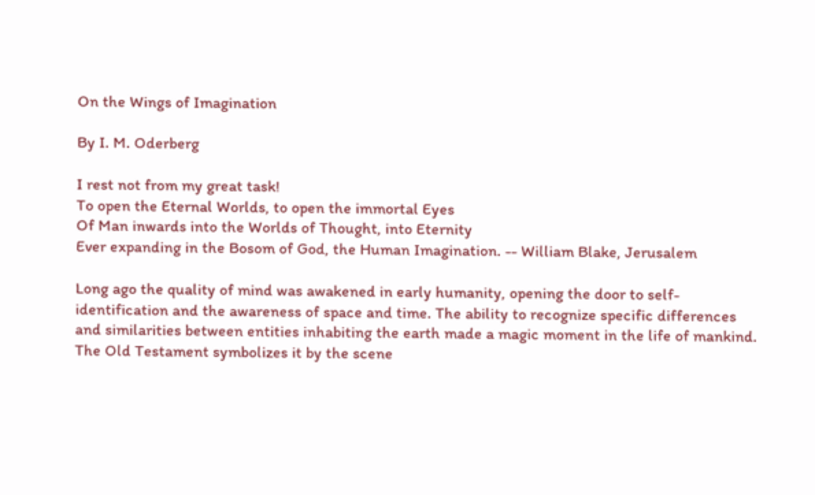On the Wings of Imagination

By I. M. Oderberg

I rest not from my great task!
To open the Eternal Worlds, to open the immortal Eyes
Of Man inwards into the Worlds of Thought, into Eternity
Ever expanding in the Bosom of God, the Human Imagination. -- William Blake, Jerusalem

Long ago the quality of mind was awakened in early humanity, opening the door to self-identification and the awareness of space and time. The ability to recognize specific differences and similarities between entities inhabiting the earth made a magic moment in the life of mankind. The Old Testament symbolizes it by the scene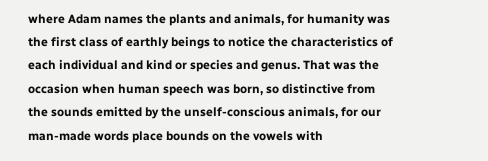where Adam names the plants and animals, for humanity was the first class of earthly beings to notice the characteristics of each individual and kind or species and genus. That was the occasion when human speech was born, so distinctive from the sounds emitted by the unself-conscious animals, for our man-made words place bounds on the vowels with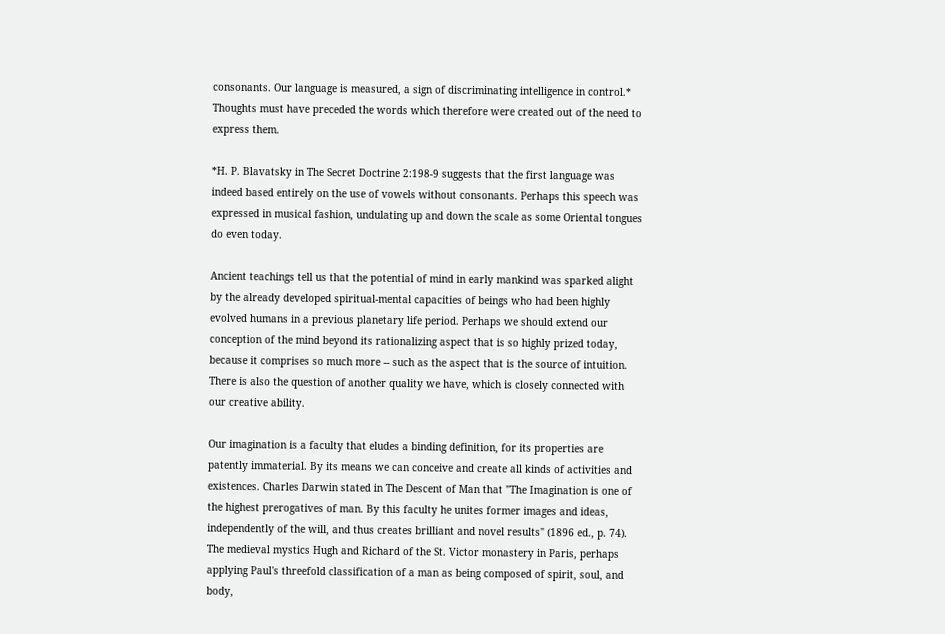consonants. Our language is measured, a sign of discriminating intelligence in control.* Thoughts must have preceded the words which therefore were created out of the need to express them.

*H. P. Blavatsky in The Secret Doctrine 2:198-9 suggests that the first language was indeed based entirely on the use of vowels without consonants. Perhaps this speech was expressed in musical fashion, undulating up and down the scale as some Oriental tongues do even today.

Ancient teachings tell us that the potential of mind in early mankind was sparked alight by the already developed spiritual-mental capacities of beings who had been highly evolved humans in a previous planetary life period. Perhaps we should extend our conception of the mind beyond its rationalizing aspect that is so highly prized today, because it comprises so much more -- such as the aspect that is the source of intuition. There is also the question of another quality we have, which is closely connected with our creative ability.

Our imagination is a faculty that eludes a binding definition, for its properties are patently immaterial. By its means we can conceive and create all kinds of activities and existences. Charles Darwin stated in The Descent of Man that "The Imagination is one of the highest prerogatives of man. By this faculty he unites former images and ideas, independently of the will, and thus creates brilliant and novel results" (1896 ed., p. 74). The medieval mystics Hugh and Richard of the St. Victor monastery in Paris, perhaps applying Paul's threefold classification of a man as being composed of spirit, soul, and body,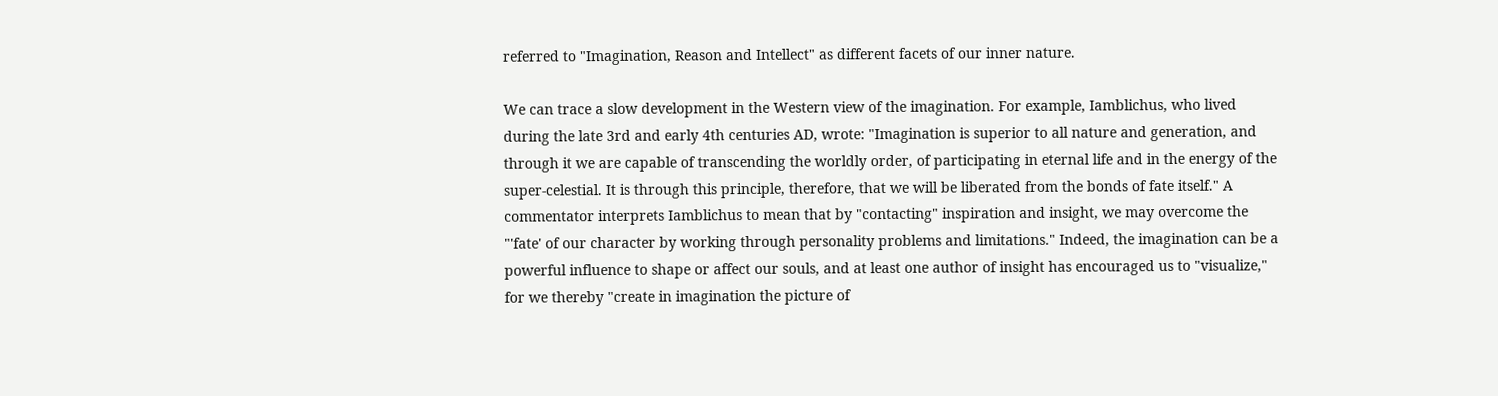referred to "Imagination, Reason and Intellect" as different facets of our inner nature.

We can trace a slow development in the Western view of the imagination. For example, Iamblichus, who lived during the late 3rd and early 4th centuries AD, wrote: "Imagination is superior to all nature and generation, and through it we are capable of transcending the worldly order, of participating in eternal life and in the energy of the super-celestial. It is through this principle, therefore, that we will be liberated from the bonds of fate itself." A commentator interprets Iamblichus to mean that by "contacting" inspiration and insight, we may overcome the "'fate' of our character by working through personality problems and limitations." Indeed, the imagination can be a powerful influence to shape or affect our souls, and at least one author of insight has encouraged us to "visualize," for we thereby "create in imagination the picture of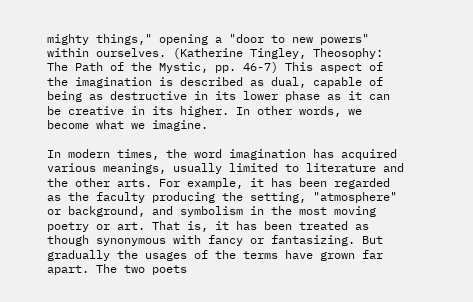mighty things," opening a "door to new powers" within ourselves. (Katherine Tingley, Theosophy: The Path of the Mystic, pp. 46-7) This aspect of the imagination is described as dual, capable of being as destructive in its lower phase as it can be creative in its higher. In other words, we become what we imagine.

In modern times, the word imagination has acquired various meanings, usually limited to literature and the other arts. For example, it has been regarded as the faculty producing the setting, "atmosphere" or background, and symbolism in the most moving poetry or art. That is, it has been treated as though synonymous with fancy or fantasizing. But gradually the usages of the terms have grown far apart. The two poets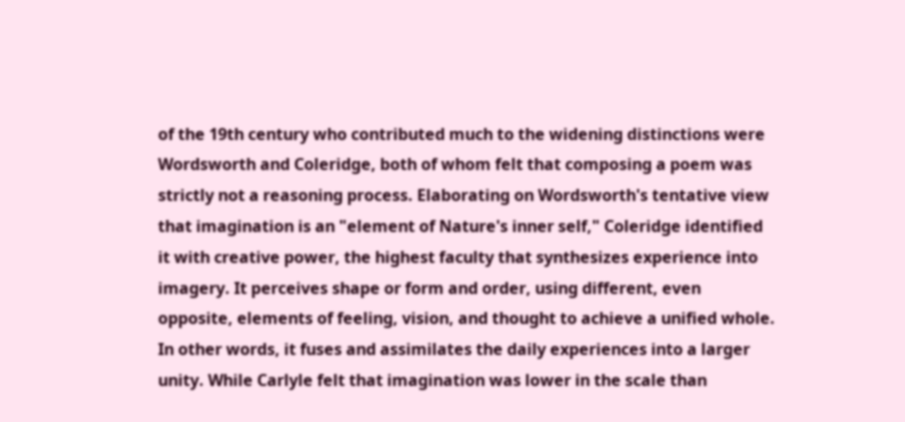of the 19th century who contributed much to the widening distinctions were Wordsworth and Coleridge, both of whom felt that composing a poem was strictly not a reasoning process. Elaborating on Wordsworth's tentative view that imagination is an "element of Nature's inner self," Coleridge identified it with creative power, the highest faculty that synthesizes experience into imagery. It perceives shape or form and order, using different, even opposite, elements of feeling, vision, and thought to achieve a unified whole. In other words, it fuses and assimilates the daily experiences into a larger unity. While Carlyle felt that imagination was lower in the scale than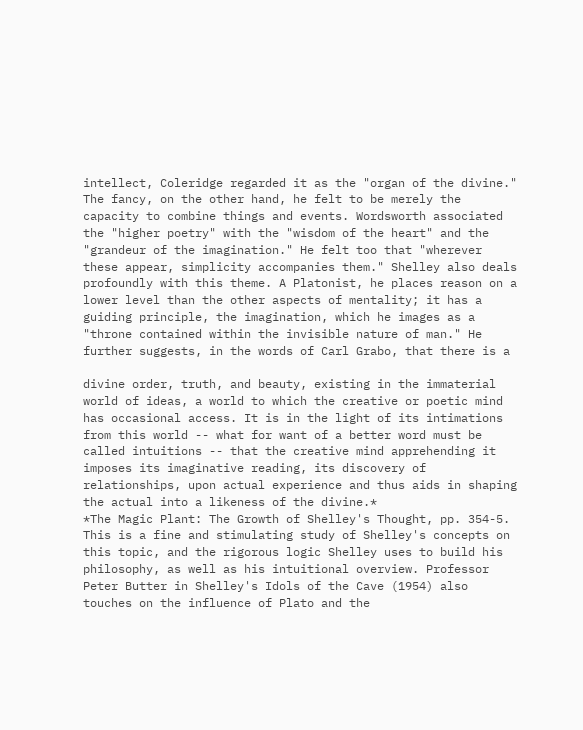intellect, Coleridge regarded it as the "organ of the divine." The fancy, on the other hand, he felt to be merely the capacity to combine things and events. Wordsworth associated the "higher poetry" with the "wisdom of the heart" and the "grandeur of the imagination." He felt too that "wherever these appear, simplicity accompanies them." Shelley also deals profoundly with this theme. A Platonist, he places reason on a lower level than the other aspects of mentality; it has a guiding principle, the imagination, which he images as a "throne contained within the invisible nature of man." He further suggests, in the words of Carl Grabo, that there is a

divine order, truth, and beauty, existing in the immaterial world of ideas, a world to which the creative or poetic mind has occasional access. It is in the light of its intimations from this world -- what for want of a better word must be called intuitions -- that the creative mind apprehending it imposes its imaginative reading, its discovery of relationships, upon actual experience and thus aids in shaping the actual into a likeness of the divine.*
*The Magic Plant: The Growth of Shelley's Thought, pp. 354-5. This is a fine and stimulating study of Shelley's concepts on this topic, and the rigorous logic Shelley uses to build his philosophy, as well as his intuitional overview. Professor Peter Butter in Shelley's Idols of the Cave (1954) also touches on the influence of Plato and the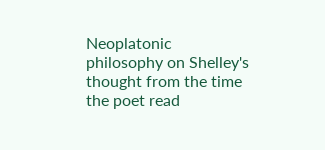Neoplatonic philosophy on Shelley's thought from the time the poet read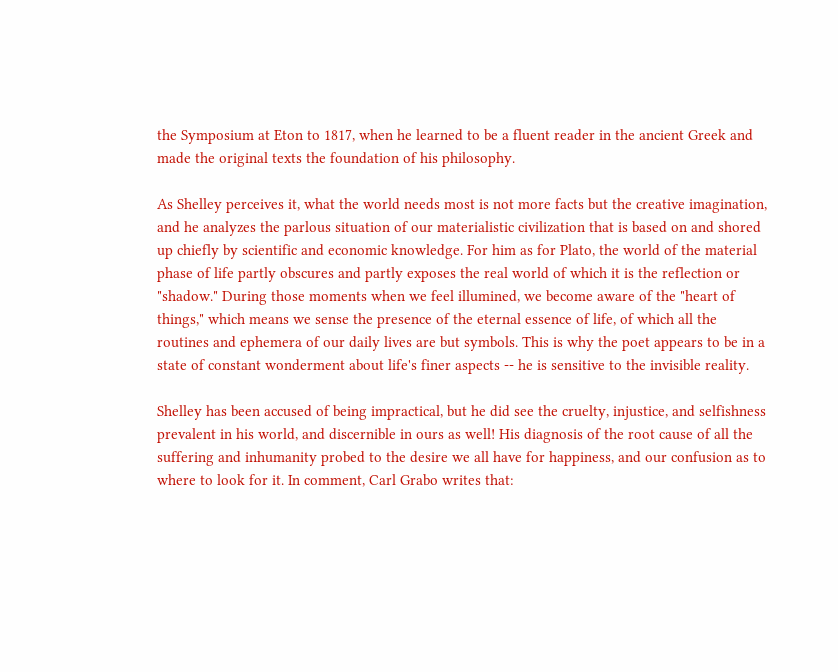the Symposium at Eton to 1817, when he learned to be a fluent reader in the ancient Greek and made the original texts the foundation of his philosophy.

As Shelley perceives it, what the world needs most is not more facts but the creative imagination, and he analyzes the parlous situation of our materialistic civilization that is based on and shored up chiefly by scientific and economic knowledge. For him as for Plato, the world of the material phase of life partly obscures and partly exposes the real world of which it is the reflection or "shadow." During those moments when we feel illumined, we become aware of the "heart of things," which means we sense the presence of the eternal essence of life, of which all the routines and ephemera of our daily lives are but symbols. This is why the poet appears to be in a state of constant wonderment about life's finer aspects -- he is sensitive to the invisible reality.

Shelley has been accused of being impractical, but he did see the cruelty, injustice, and selfishness prevalent in his world, and discernible in ours as well! His diagnosis of the root cause of all the suffering and inhumanity probed to the desire we all have for happiness, and our confusion as to where to look for it. In comment, Carl Grabo writes that: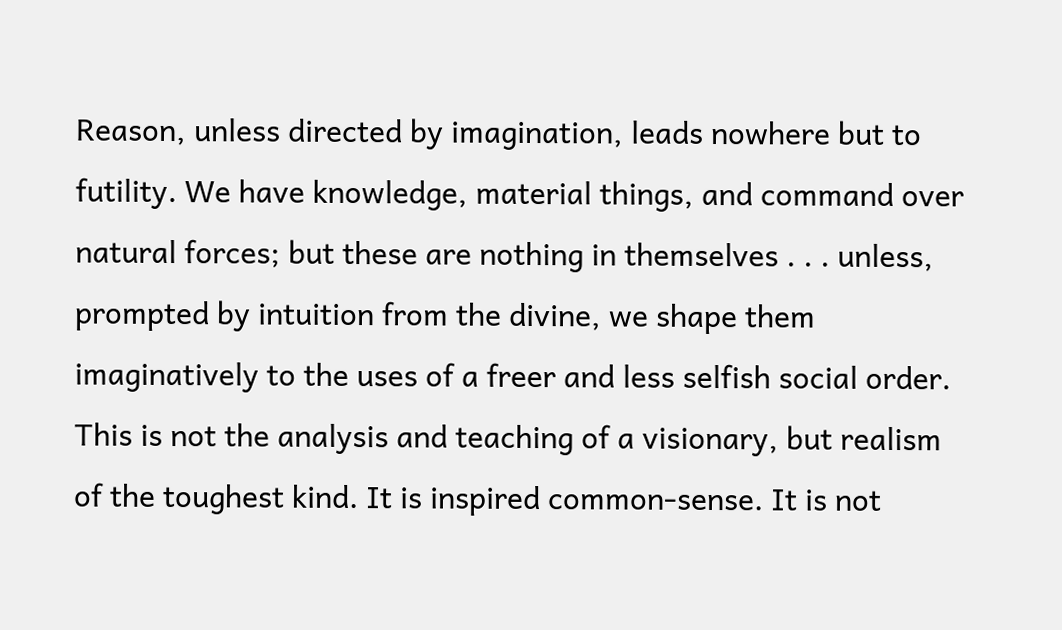Reason, unless directed by imagination, leads nowhere but to futility. We have knowledge, material things, and command over natural forces; but these are nothing in themselves . . . unless, prompted by intuition from the divine, we shape them imaginatively to the uses of a freer and less selfish social order. This is not the analysis and teaching of a visionary, but realism of the toughest kind. It is inspired common-sense. It is not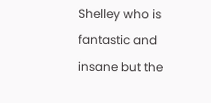Shelley who is fantastic and insane but the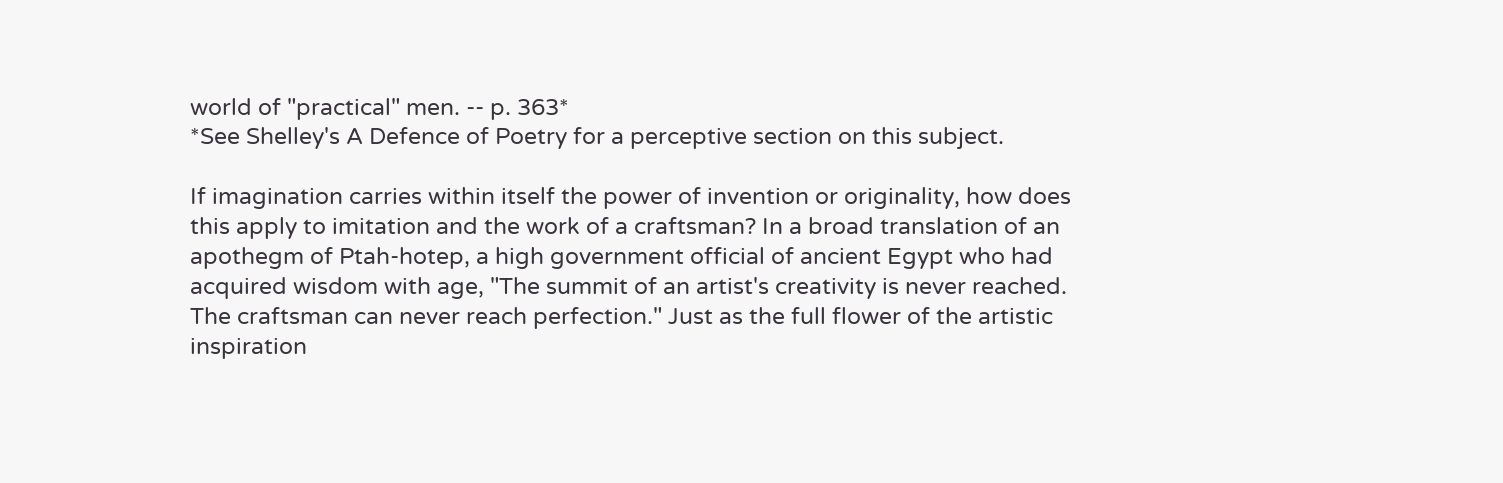world of "practical" men. -- p. 363*
*See Shelley's A Defence of Poetry for a perceptive section on this subject.

If imagination carries within itself the power of invention or originality, how does this apply to imitation and the work of a craftsman? In a broad translation of an apothegm of Ptah-hotep, a high government official of ancient Egypt who had acquired wisdom with age, "The summit of an artist's creativity is never reached. The craftsman can never reach perfection." Just as the full flower of the artistic inspiration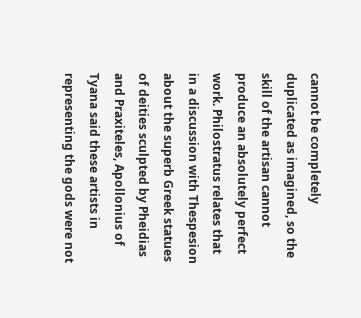cannot be completely duplicated as imagined, so the skill of the artisan cannot produce an absolutely perfect work. Philostratus relates that in a discussion with Thespesion about the superb Greek statues of deities sculpted by Pheidias and Praxiteles, Apollonius of Tyana said these artists in representing the gods were not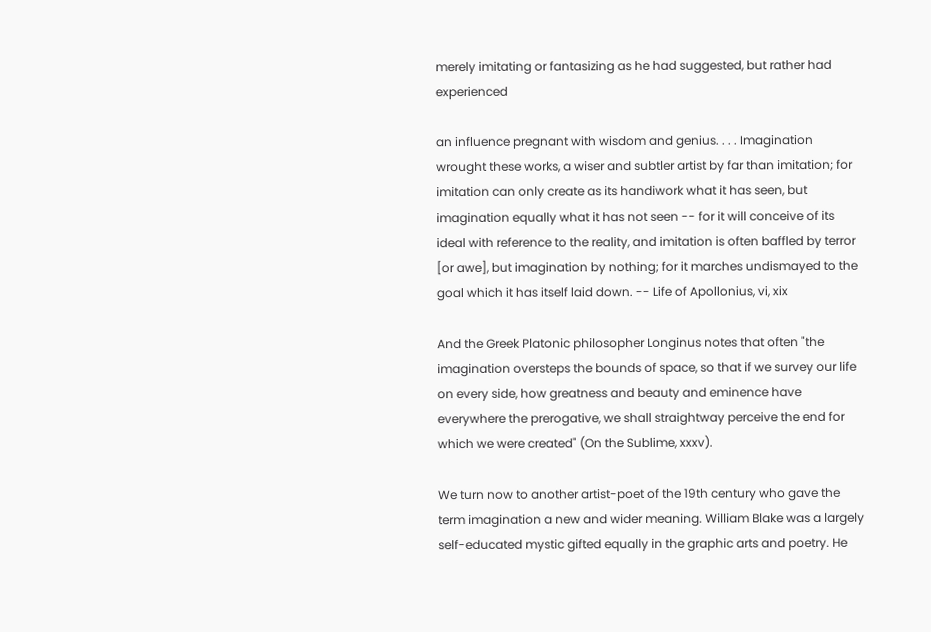merely imitating or fantasizing as he had suggested, but rather had experienced

an influence pregnant with wisdom and genius. . . . Imagination wrought these works, a wiser and subtler artist by far than imitation; for imitation can only create as its handiwork what it has seen, but imagination equally what it has not seen -- for it will conceive of its ideal with reference to the reality, and imitation is often baffled by terror [or awe], but imagination by nothing; for it marches undismayed to the goal which it has itself laid down. -- Life of Apollonius, vi, xix

And the Greek Platonic philosopher Longinus notes that often "the imagination oversteps the bounds of space, so that if we survey our life on every side, how greatness and beauty and eminence have everywhere the prerogative, we shall straightway perceive the end for which we were created" (On the Sublime, xxxv).

We turn now to another artist-poet of the 19th century who gave the term imagination a new and wider meaning. William Blake was a largely self-educated mystic gifted equally in the graphic arts and poetry. He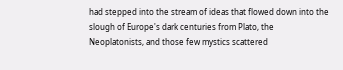had stepped into the stream of ideas that flowed down into the slough of Europe's dark centuries from Plato, the Neoplatonists, and those few mystics scattered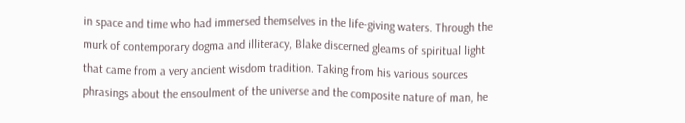in space and time who had immersed themselves in the life-giving waters. Through the murk of contemporary dogma and illiteracy, Blake discerned gleams of spiritual light that came from a very ancient wisdom tradition. Taking from his various sources phrasings about the ensoulment of the universe and the composite nature of man, he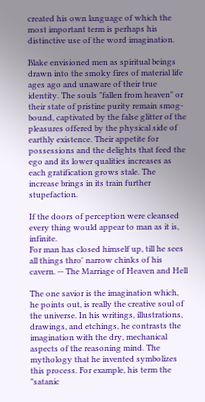created his own language of which the most important term is perhaps his distinctive use of the word imagination.

Blake envisioned men as spiritual beings drawn into the smoky fires of material life ages ago and unaware of their true identity. The souls "fallen from heaven" or their state of pristine purity remain smog-bound, captivated by the false glitter of the pleasures offered by the physical side of earthly existence. Their appetite for possessions and the delights that feed the ego and its lower qualities increases as each gratification grows stale. The increase brings in its train further stupefaction.

If the doors of perception were cleansed every thing would appear to man as it is, infinite.
For man has closed himself up, till he sees all things thro' narrow chinks of his cavern. -- The Marriage of Heaven and Hell

The one savior is the imagination which, he points out, is really the creative soul of the universe. In his writings, illustrations, drawings, and etchings, he contrasts the imagination with the dry, mechanical aspects of the reasoning mind. The mythology that he invented symbolizes this process. For example, his term the "satanic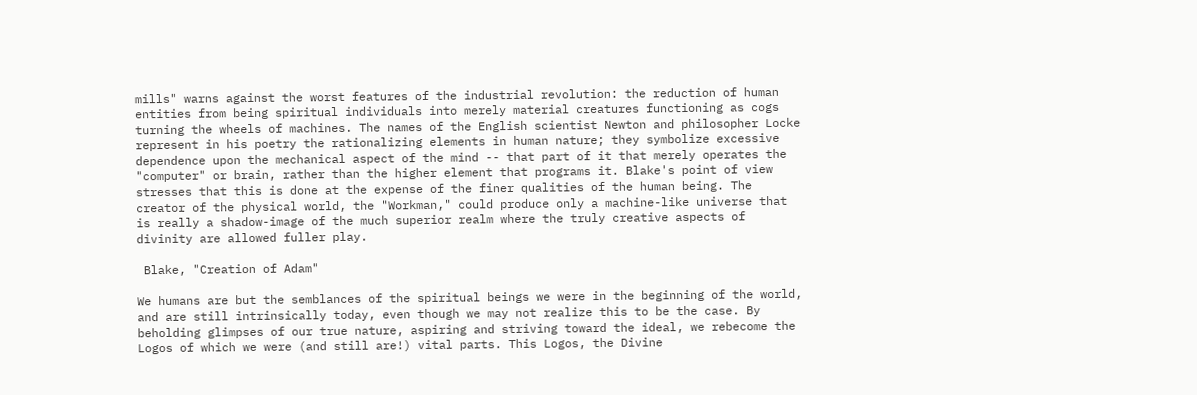mills" warns against the worst features of the industrial revolution: the reduction of human entities from being spiritual individuals into merely material creatures functioning as cogs turning the wheels of machines. The names of the English scientist Newton and philosopher Locke represent in his poetry the rationalizing elements in human nature; they symbolize excessive dependence upon the mechanical aspect of the mind -- that part of it that merely operates the "computer" or brain, rather than the higher element that programs it. Blake's point of view stresses that this is done at the expense of the finer qualities of the human being. The creator of the physical world, the "Workman," could produce only a machine-like universe that is really a shadow-image of the much superior realm where the truly creative aspects of divinity are allowed fuller play.

 Blake, "Creation of Adam"

We humans are but the semblances of the spiritual beings we were in the beginning of the world, and are still intrinsically today, even though we may not realize this to be the case. By beholding glimpses of our true nature, aspiring and striving toward the ideal, we rebecome the Logos of which we were (and still are!) vital parts. This Logos, the Divine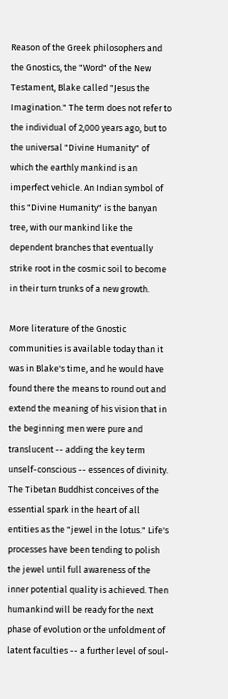Reason of the Greek philosophers and the Gnostics, the "Word" of the New Testament, Blake called "Jesus the Imagination." The term does not refer to the individual of 2,000 years ago, but to the universal "Divine Humanity" of which the earthly mankind is an imperfect vehicle. An Indian symbol of this "Divine Humanity" is the banyan tree, with our mankind like the dependent branches that eventually strike root in the cosmic soil to become in their turn trunks of a new growth.

More literature of the Gnostic communities is available today than it was in Blake's time, and he would have found there the means to round out and extend the meaning of his vision that in the beginning men were pure and translucent -- adding the key term unself-conscious -- essences of divinity. The Tibetan Buddhist conceives of the essential spark in the heart of all entities as the "jewel in the lotus." Life's processes have been tending to polish the jewel until full awareness of the inner potential quality is achieved. Then humankind will be ready for the next phase of evolution or the unfoldment of latent faculties -- a further level of soul-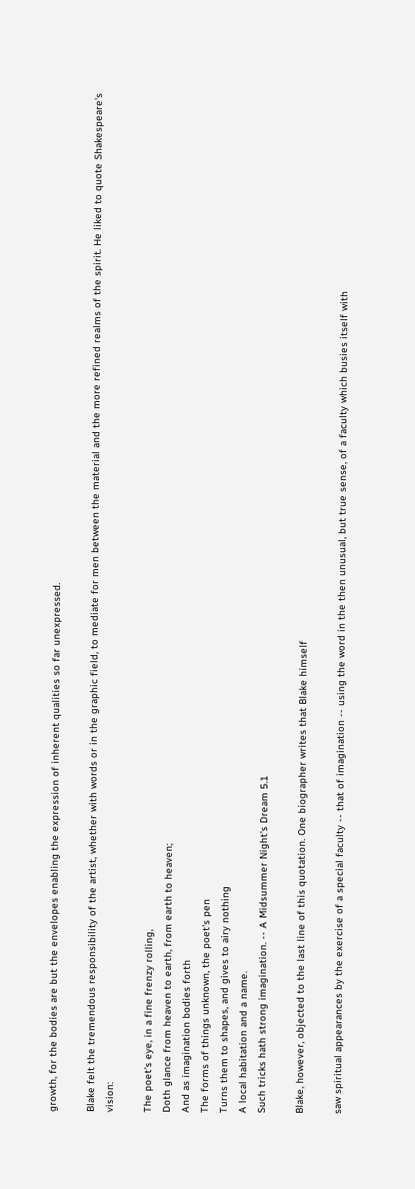growth, for the bodies are but the envelopes enabling the expression of inherent qualities so far unexpressed.

Blake felt the tremendous responsibility of the artist, whether with words or in the graphic field, to mediate for men between the material and the more refined realms of the spirit. He liked to quote Shakespeare's vision:

The poet's eye, in a fine frenzy rolling,
Doth glance from heaven to earth, from earth to heaven;
And as imagination bodies forth
The forms of things unknown, the poet's pen
Turns them to shapes, and gives to airy nothing
A local habitation and a name.
Such tricks hath strong imagination. -- A Midsummer Night's Dream 5.1

Blake, however, objected to the last line of this quotation. One biographer writes that Blake himself

saw spiritual appearances by the exercise of a special faculty -- that of imagination -- using the word in the then unusual, but true sense, of a faculty which busies itself with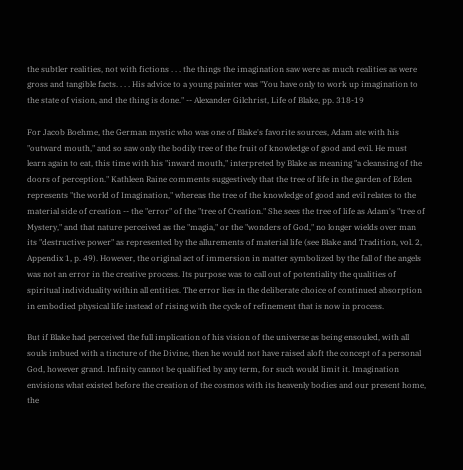the subtler realities, not with fictions . . . the things the imagination saw were as much realities as were gross and tangible facts. . . . His advice to a young painter was "You have only to work up imagination to the state of vision, and the thing is done." -- Alexander Gilchrist, Life of Blake, pp. 318-19

For Jacob Boehme, the German mystic who was one of Blake's favorite sources, Adam ate with his "outward mouth," and so saw only the bodily tree of the fruit of knowledge of good and evil. He must learn again to eat, this time with his "inward mouth," interpreted by Blake as meaning "a cleansing of the doors of perception." Kathleen Raine comments suggestively that the tree of life in the garden of Eden represents "the world of Imagination," whereas the tree of the knowledge of good and evil relates to the material side of creation -- the "error" of the "tree of Creation." She sees the tree of life as Adam's "tree of Mystery," and that nature perceived as the "magia," or the "wonders of God," no longer wields over man its "destructive power" as represented by the allurements of material life (see Blake and Tradition, vol. 2, Appendix 1, p. 49). However, the original act of immersion in matter symbolized by the fall of the angels was not an error in the creative process. Its purpose was to call out of potentiality the qualities of spiritual individuality within all entities. The error lies in the deliberate choice of continued absorption in embodied physical life instead of rising with the cycle of refinement that is now in process.

But if Blake had perceived the full implication of his vision of the universe as being ensouled, with all souls imbued with a tincture of the Divine, then he would not have raised aloft the concept of a personal God, however grand. Infinity cannot be qualified by any term, for such would limit it. Imagination envisions what existed before the creation of the cosmos with its heavenly bodies and our present home, the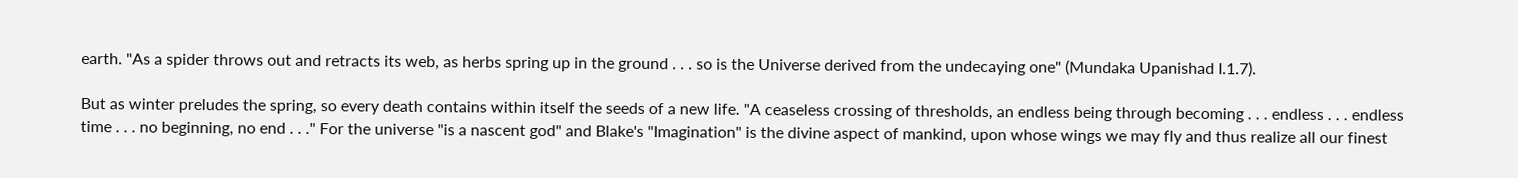earth. "As a spider throws out and retracts its web, as herbs spring up in the ground . . . so is the Universe derived from the undecaying one" (Mundaka Upanishad I.1.7).

But as winter preludes the spring, so every death contains within itself the seeds of a new life. "A ceaseless crossing of thresholds, an endless being through becoming . . . endless . . . endless time . . . no beginning, no end . . ." For the universe "is a nascent god" and Blake's "Imagination" is the divine aspect of mankind, upon whose wings we may fly and thus realize all our finest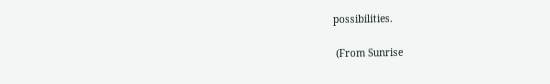possibilities.

 (From Sunrise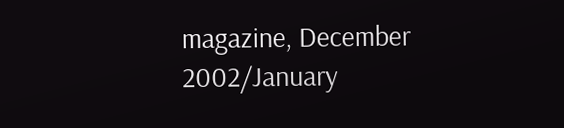magazine, December 2002/January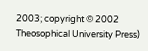2003; copyright © 2002 Theosophical University Press)